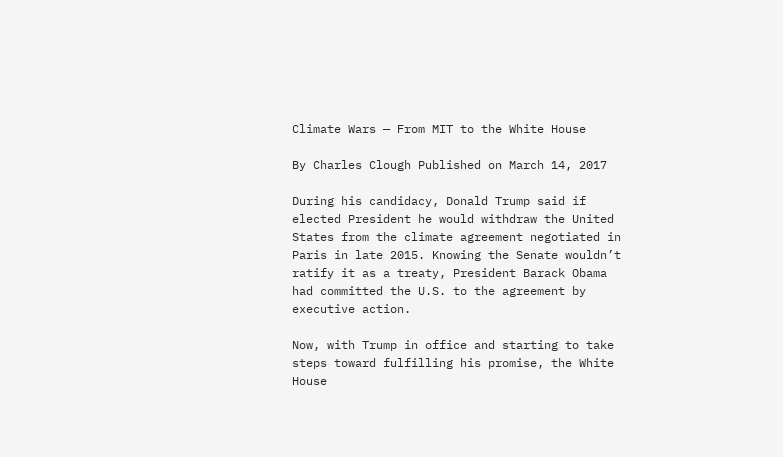Climate Wars — From MIT to the White House

By Charles Clough Published on March 14, 2017

During his candidacy, Donald Trump said if elected President he would withdraw the United States from the climate agreement negotiated in Paris in late 2015. Knowing the Senate wouldn’t ratify it as a treaty, President Barack Obama had committed the U.S. to the agreement by executive action.

Now, with Trump in office and starting to take steps toward fulfilling his promise, the White House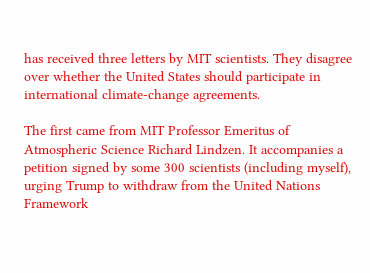has received three letters by MIT scientists. They disagree over whether the United States should participate in international climate-change agreements.

The first came from MIT Professor Emeritus of Atmospheric Science Richard Lindzen. It accompanies a petition signed by some 300 scientists (including myself), urging Trump to withdraw from the United Nations Framework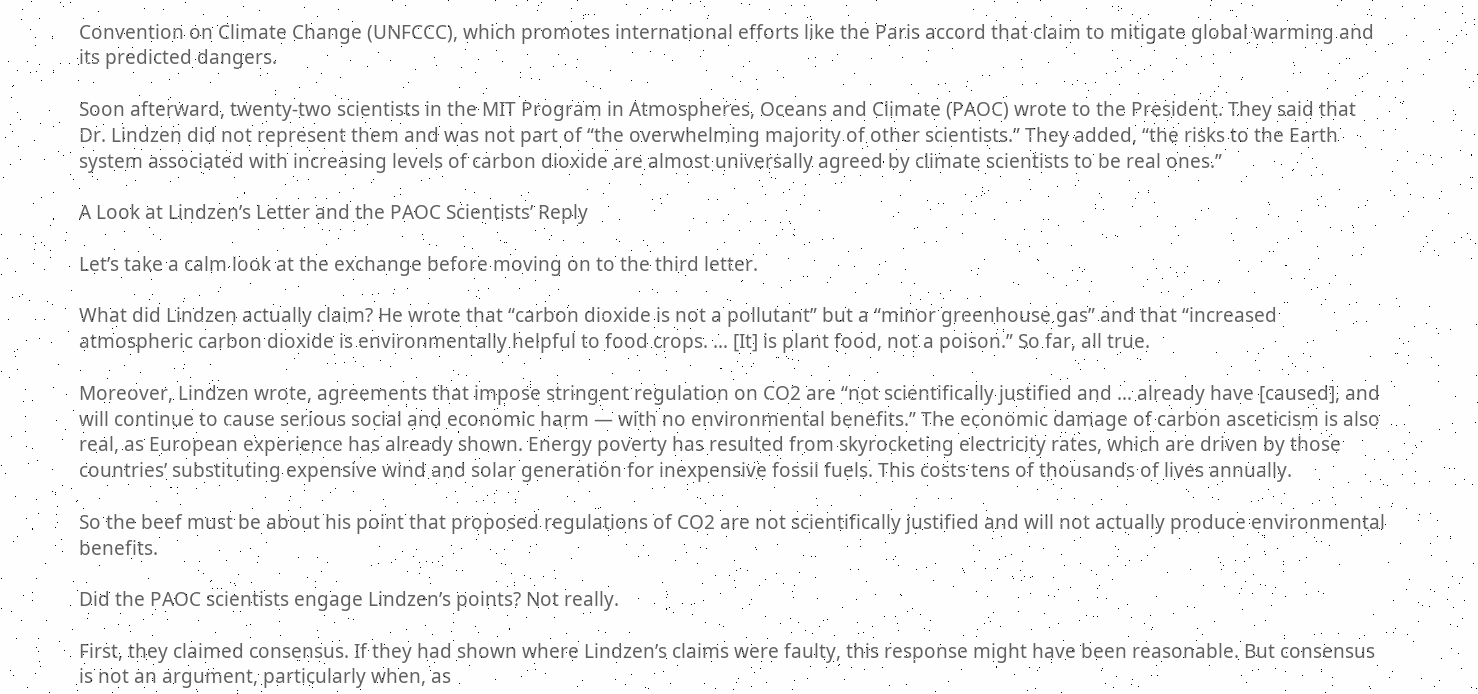Convention on Climate Change (UNFCCC), which promotes international efforts like the Paris accord that claim to mitigate global warming and its predicted dangers.

Soon afterward, twenty-two scientists in the MIT Program in Atmospheres, Oceans and Climate (PAOC) wrote to the President. They said that Dr. Lindzen did not represent them and was not part of “the overwhelming majority of other scientists.” They added, “the risks to the Earth system associated with increasing levels of carbon dioxide are almost universally agreed by climate scientists to be real ones.”

A Look at Lindzen’s Letter and the PAOC Scientists’ Reply

Let’s take a calm look at the exchange before moving on to the third letter.

What did Lindzen actually claim? He wrote that “carbon dioxide is not a pollutant” but a “minor greenhouse gas” and that “increased atmospheric carbon dioxide is environmentally helpful to food crops. … [It] is plant food, not a poison.” So far, all true.

Moreover, Lindzen wrote, agreements that impose stringent regulation on CO2 are “not scientifically justified and … already have [caused], and will continue to cause serious social and economic harm — with no environmental benefits.” The economic damage of carbon asceticism is also real, as European experience has already shown. Energy poverty has resulted from skyrocketing electricity rates, which are driven by those countries’ substituting expensive wind and solar generation for inexpensive fossil fuels. This costs tens of thousands of lives annually.

So the beef must be about his point that proposed regulations of CO2 are not scientifically justified and will not actually produce environmental benefits.

Did the PAOC scientists engage Lindzen’s points? Not really.

First, they claimed consensus. If they had shown where Lindzen’s claims were faulty, this response might have been reasonable. But consensus is not an argument, particularly when, as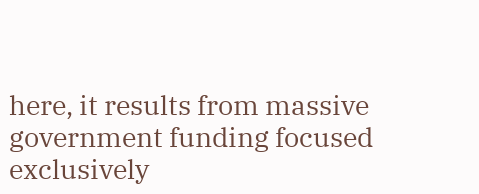here, it results from massive government funding focused exclusively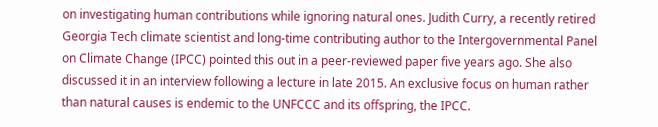on investigating human contributions while ignoring natural ones. Judith Curry, a recently retired Georgia Tech climate scientist and long-time contributing author to the Intergovernmental Panel on Climate Change (IPCC) pointed this out in a peer-reviewed paper five years ago. She also discussed it in an interview following a lecture in late 2015. An exclusive focus on human rather than natural causes is endemic to the UNFCCC and its offspring, the IPCC.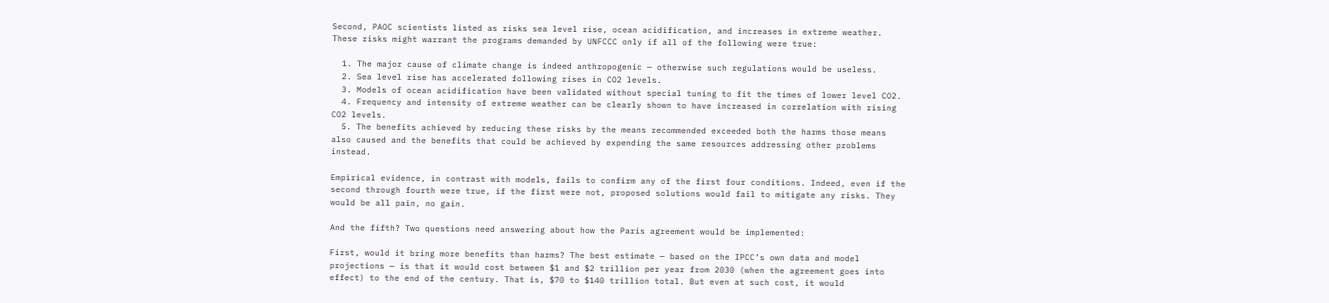Second, PAOC scientists listed as risks sea level rise, ocean acidification, and increases in extreme weather. These risks might warrant the programs demanded by UNFCCC only if all of the following were true:

  1. The major cause of climate change is indeed anthropogenic — otherwise such regulations would be useless.
  2. Sea level rise has accelerated following rises in CO2 levels.
  3. Models of ocean acidification have been validated without special tuning to fit the times of lower level CO2.
  4. Frequency and intensity of extreme weather can be clearly shown to have increased in correlation with rising CO2 levels.
  5. The benefits achieved by reducing these risks by the means recommended exceeded both the harms those means also caused and the benefits that could be achieved by expending the same resources addressing other problems instead.

Empirical evidence, in contrast with models, fails to confirm any of the first four conditions. Indeed, even if the second through fourth were true, if the first were not, proposed solutions would fail to mitigate any risks. They would be all pain, no gain.

And the fifth? Two questions need answering about how the Paris agreement would be implemented:

First, would it bring more benefits than harms? The best estimate — based on the IPCC’s own data and model projections — is that it would cost between $1 and $2 trillion per year from 2030 (when the agreement goes into effect) to the end of the century. That is, $70 to $140 trillion total. But even at such cost, it would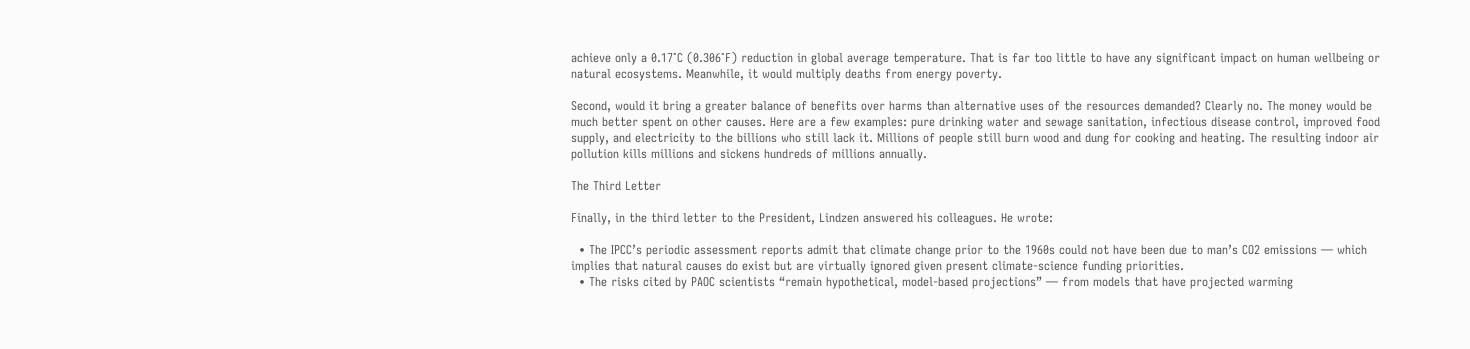achieve only a 0.17˚C (0.306˚F) reduction in global average temperature. That is far too little to have any significant impact on human wellbeing or natural ecosystems. Meanwhile, it would multiply deaths from energy poverty.

Second, would it bring a greater balance of benefits over harms than alternative uses of the resources demanded? Clearly no. The money would be much better spent on other causes. Here are a few examples: pure drinking water and sewage sanitation, infectious disease control, improved food supply, and electricity to the billions who still lack it. Millions of people still burn wood and dung for cooking and heating. The resulting indoor air pollution kills millions and sickens hundreds of millions annually.

The Third Letter

Finally, in the third letter to the President, Lindzen answered his colleagues. He wrote:

  • The IPCC’s periodic assessment reports admit that climate change prior to the 1960s could not have been due to man’s CO2 emissions — which implies that natural causes do exist but are virtually ignored given present climate-science funding priorities.
  • The risks cited by PAOC scientists “remain hypothetical, model-based projections” — from models that have projected warming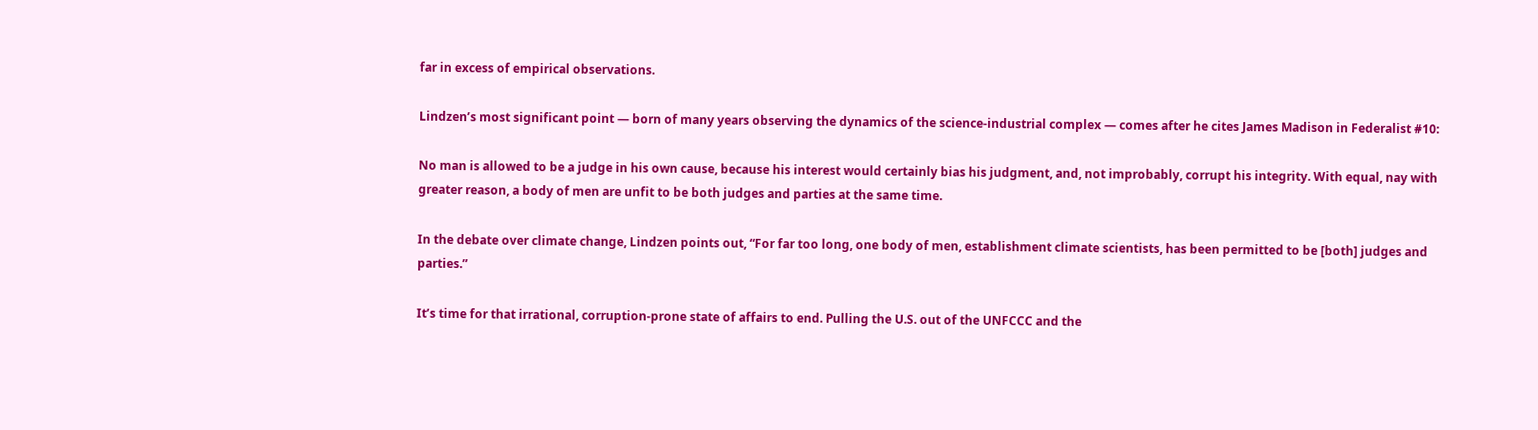far in excess of empirical observations.

Lindzen’s most significant point — born of many years observing the dynamics of the science-industrial complex — comes after he cites James Madison in Federalist #10:

No man is allowed to be a judge in his own cause, because his interest would certainly bias his judgment, and, not improbably, corrupt his integrity. With equal, nay with greater reason, a body of men are unfit to be both judges and parties at the same time.

In the debate over climate change, Lindzen points out, “For far too long, one body of men, establishment climate scientists, has been permitted to be [both] judges and parties.”

It’s time for that irrational, corruption-prone state of affairs to end. Pulling the U.S. out of the UNFCCC and the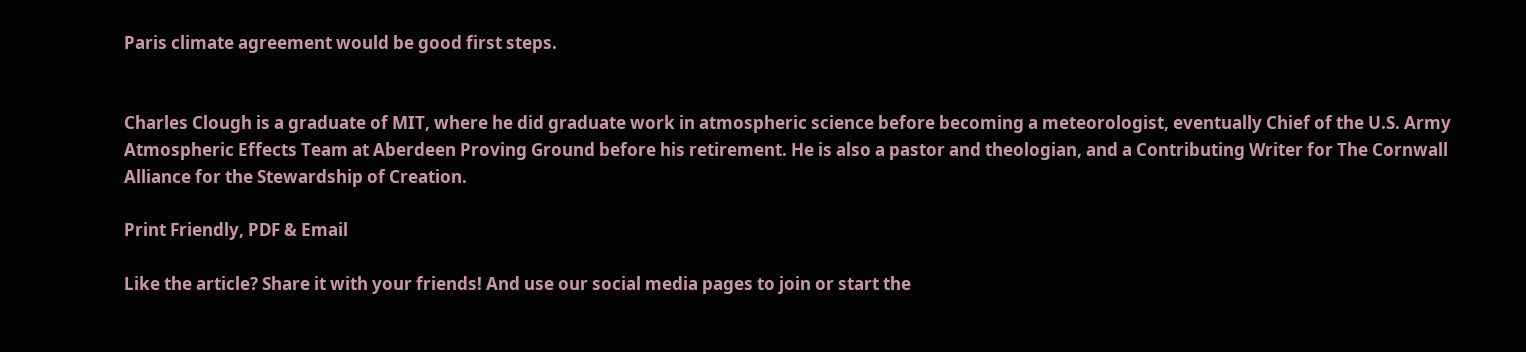Paris climate agreement would be good first steps.


Charles Clough is a graduate of MIT, where he did graduate work in atmospheric science before becoming a meteorologist, eventually Chief of the U.S. Army Atmospheric Effects Team at Aberdeen Proving Ground before his retirement. He is also a pastor and theologian, and a Contributing Writer for The Cornwall Alliance for the Stewardship of Creation.

Print Friendly, PDF & Email

Like the article? Share it with your friends! And use our social media pages to join or start the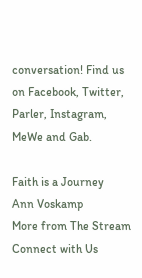conversation! Find us on Facebook, Twitter, Parler, Instagram, MeWe and Gab.

Faith is a Journey
Ann Voskamp
More from The Stream
Connect with Us